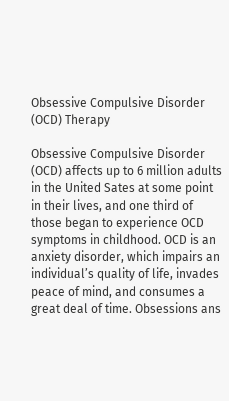Obsessive Compulsive Disorder (OCD) Therapy

Obsessive Compulsive Disorder (OCD) affects up to 6 million adults in the United Sates at some point in their lives, and one third of those began to experience OCD symptoms in childhood. OCD is an anxiety disorder, which impairs an individual’s quality of life, invades peace of mind, and consumes a great deal of time. Obsessions ans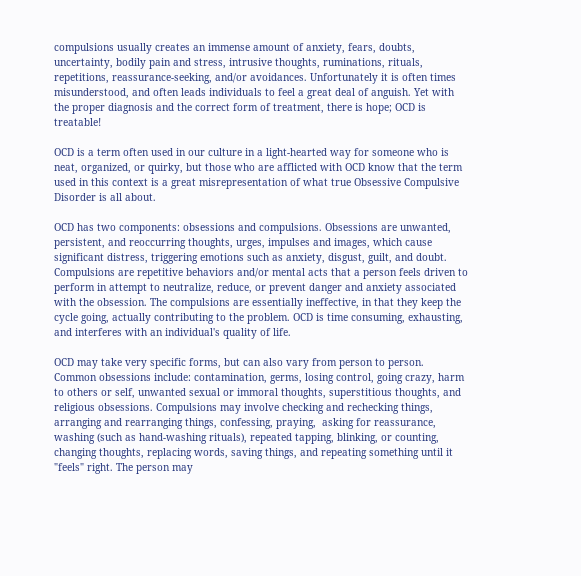compulsions usually creates an immense amount of anxiety, fears, doubts, uncertainty, bodily pain and stress, intrusive thoughts, ruminations, rituals, repetitions, reassurance-seeking, and/or avoidances. Unfortunately it is often times misunderstood, and often leads individuals to feel a great deal of anguish. Yet with the proper diagnosis and the correct form of treatment, there is hope; OCD is treatable!

OCD is a term often used in our culture in a light-hearted way for someone who is neat, organized, or quirky, but those who are afflicted with OCD know that the term used in this context is a great misrepresentation of what true Obsessive Compulsive Disorder is all about.

OCD has two components: obsessions and compulsions. Obsessions are unwanted, persistent, and reoccurring thoughts, urges, impulses and images, which cause significant distress, triggering emotions such as anxiety, disgust, guilt, and doubt. Compulsions are repetitive behaviors and/or mental acts that a person feels driven to perform in attempt to neutralize, reduce, or prevent danger and anxiety associated with the obsession. The compulsions are essentially ineffective, in that they keep the cycle going, actually contributing to the problem. OCD is time consuming, exhausting, and interferes with an individual's quality of life.

OCD may take very specific forms, but can also vary from person to person. Common obsessions include: contamination, germs, losing control, going crazy, harm to others or self, unwanted sexual or immoral thoughts, superstitious thoughts, and religious obsessions. Compulsions may involve checking and rechecking things, arranging and rearranging things, confessing, praying,  asking for reassurance, washing (such as hand-washing rituals), repeated tapping, blinking, or counting, changing thoughts, replacing words, saving things, and repeating something until it "feels" right. The person may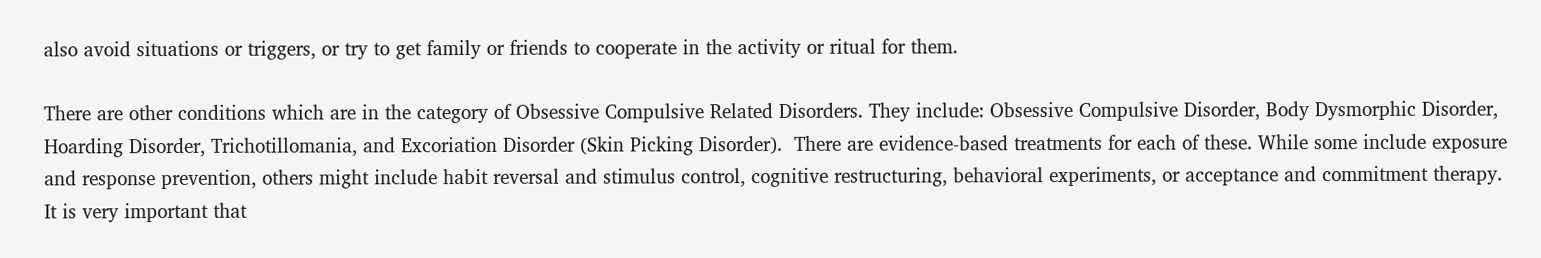also avoid situations or triggers, or try to get family or friends to cooperate in the activity or ritual for them.

There are other conditions which are in the category of Obsessive Compulsive Related Disorders. They include: Obsessive Compulsive Disorder, Body Dysmorphic Disorder, Hoarding Disorder, Trichotillomania, and Excoriation Disorder (Skin Picking Disorder).  There are evidence-based treatments for each of these. While some include exposure and response prevention, others might include habit reversal and stimulus control, cognitive restructuring, behavioral experiments, or acceptance and commitment therapy. It is very important that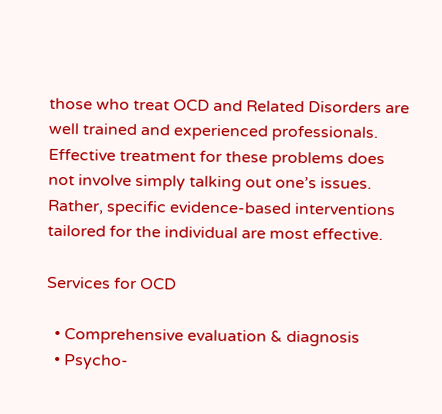those who treat OCD and Related Disorders are well trained and experienced professionals.  Effective treatment for these problems does not involve simply talking out one’s issues. Rather, specific evidence-based interventions tailored for the individual are most effective.

Services for OCD

  • Comprehensive evaluation & diagnosis
  • Psycho-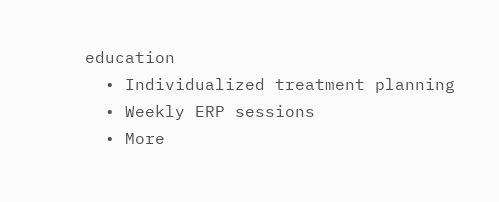education
  • Individualized treatment planning
  • Weekly ERP sessions
  • More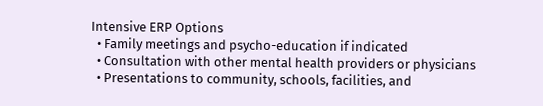Intensive ERP Options
  • Family meetings and psycho-education if indicated
  • Consultation with other mental health providers or physicians
  • Presentations to community, schools, facilities, and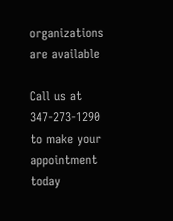organizations are available

Call us at 347-273-1290 to make your appointment today